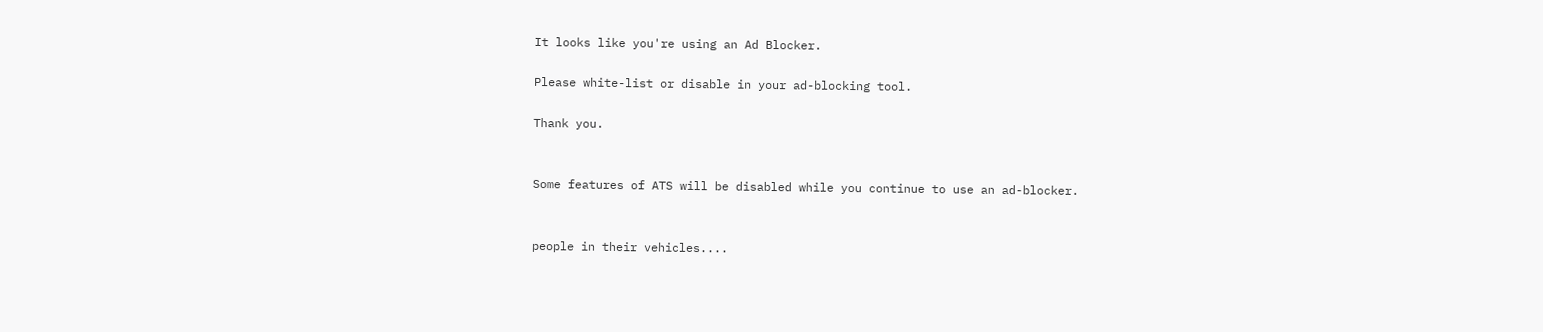It looks like you're using an Ad Blocker.

Please white-list or disable in your ad-blocking tool.

Thank you.


Some features of ATS will be disabled while you continue to use an ad-blocker.


people in their vehicles....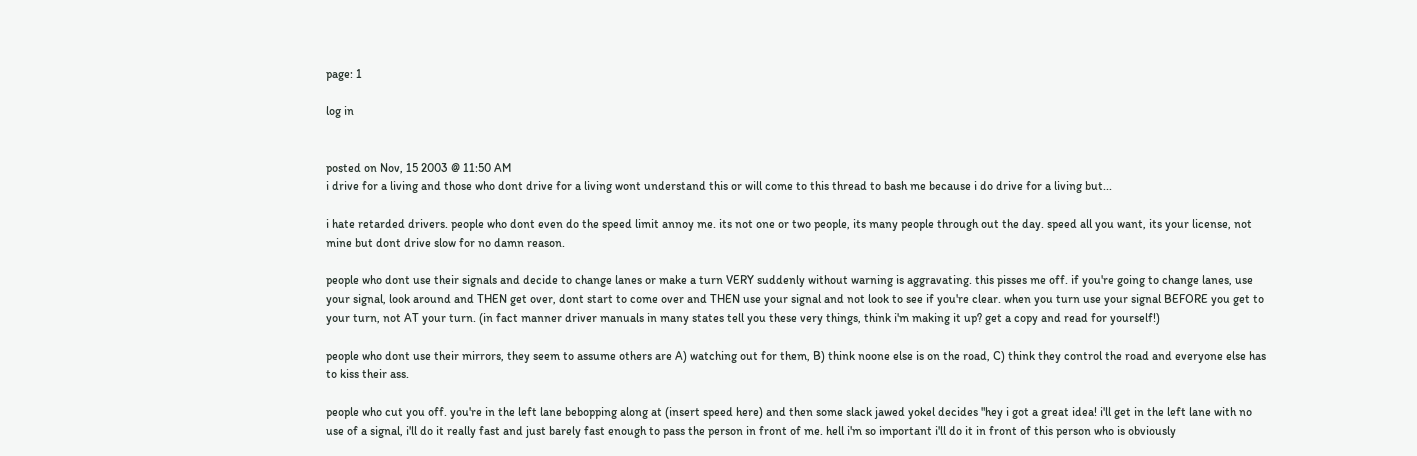page: 1

log in


posted on Nov, 15 2003 @ 11:50 AM
i drive for a living and those who dont drive for a living wont understand this or will come to this thread to bash me because i do drive for a living but...

i hate retarded drivers. people who dont even do the speed limit annoy me. its not one or two people, its many people through out the day. speed all you want, its your license, not mine but dont drive slow for no damn reason.

people who dont use their signals and decide to change lanes or make a turn VERY suddenly without warning is aggravating. this pisses me off. if you're going to change lanes, use your signal, look around and THEN get over, dont start to come over and THEN use your signal and not look to see if you're clear. when you turn use your signal BEFORE you get to your turn, not AT your turn. (in fact manner driver manuals in many states tell you these very things, think i'm making it up? get a copy and read for yourself!)

people who dont use their mirrors, they seem to assume others are A) watching out for them, B) think noone else is on the road, C) think they control the road and everyone else has to kiss their ass.

people who cut you off. you're in the left lane bebopping along at (insert speed here) and then some slack jawed yokel decides "hey i got a great idea! i'll get in the left lane with no use of a signal, i'll do it really fast and just barely fast enough to pass the person in front of me. hell i'm so important i'll do it in front of this person who is obviously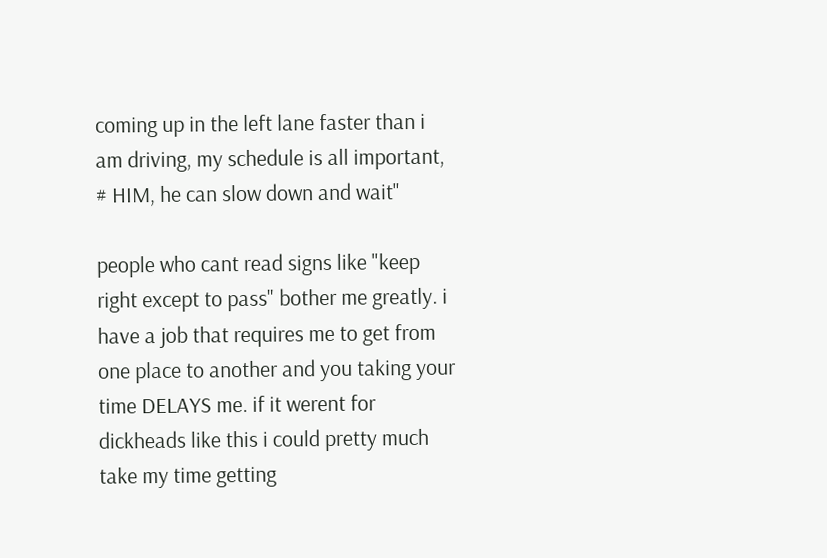coming up in the left lane faster than i am driving, my schedule is all important, # HIM, he can slow down and wait"

people who cant read signs like "keep right except to pass" bother me greatly. i have a job that requires me to get from one place to another and you taking your time DELAYS me. if it werent for dickheads like this i could pretty much take my time getting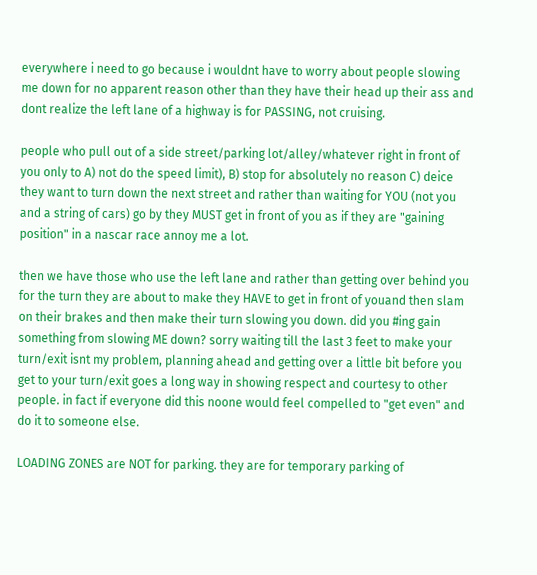everywhere i need to go because i wouldnt have to worry about people slowing me down for no apparent reason other than they have their head up their ass and dont realize the left lane of a highway is for PASSING, not cruising.

people who pull out of a side street/parking lot/alley/whatever right in front of you only to A) not do the speed limit), B) stop for absolutely no reason C) deice they want to turn down the next street and rather than waiting for YOU (not you and a string of cars) go by they MUST get in front of you as if they are "gaining position" in a nascar race annoy me a lot.

then we have those who use the left lane and rather than getting over behind you for the turn they are about to make they HAVE to get in front of youand then slam on their brakes and then make their turn slowing you down. did you #ing gain something from slowing ME down? sorry waiting till the last 3 feet to make your turn/exit isnt my problem, planning ahead and getting over a little bit before you get to your turn/exit goes a long way in showing respect and courtesy to other people. in fact if everyone did this noone would feel compelled to "get even" and do it to someone else.

LOADING ZONES are NOT for parking. they are for temporary parking of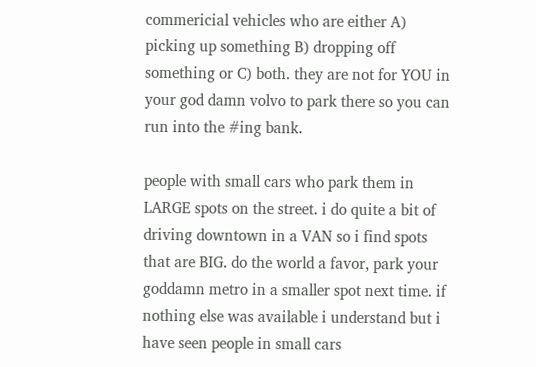commericial vehicles who are either A) picking up something B) dropping off something or C) both. they are not for YOU in your god damn volvo to park there so you can run into the #ing bank.

people with small cars who park them in LARGE spots on the street. i do quite a bit of driving downtown in a VAN so i find spots that are BIG. do the world a favor, park your goddamn metro in a smaller spot next time. if nothing else was available i understand but i have seen people in small cars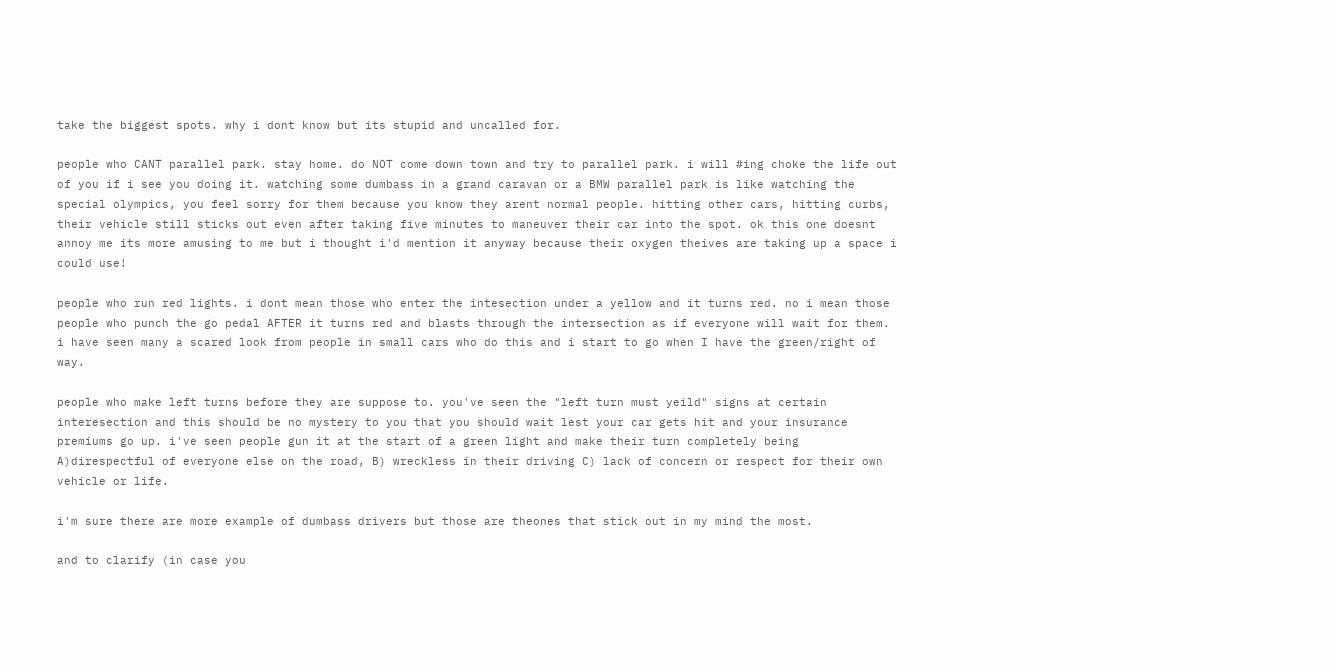take the biggest spots. why i dont know but its stupid and uncalled for.

people who CANT parallel park. stay home. do NOT come down town and try to parallel park. i will #ing choke the life out of you if i see you doing it. watching some dumbass in a grand caravan or a BMW parallel park is like watching the special olympics, you feel sorry for them because you know they arent normal people. hitting other cars, hitting curbs, their vehicle still sticks out even after taking five minutes to maneuver their car into the spot. ok this one doesnt annoy me its more amusing to me but i thought i'd mention it anyway because their oxygen theives are taking up a space i could use!

people who run red lights. i dont mean those who enter the intesection under a yellow and it turns red. no i mean those people who punch the go pedal AFTER it turns red and blasts through the intersection as if everyone will wait for them. i have seen many a scared look from people in small cars who do this and i start to go when I have the green/right of way.

people who make left turns before they are suppose to. you've seen the "left turn must yeild" signs at certain interesection and this should be no mystery to you that you should wait lest your car gets hit and your insurance premiums go up. i've seen people gun it at the start of a green light and make their turn completely being A)direspectful of everyone else on the road, B) wreckless in their driving C) lack of concern or respect for their own vehicle or life.

i'm sure there are more example of dumbass drivers but those are theones that stick out in my mind the most.

and to clarify (in case you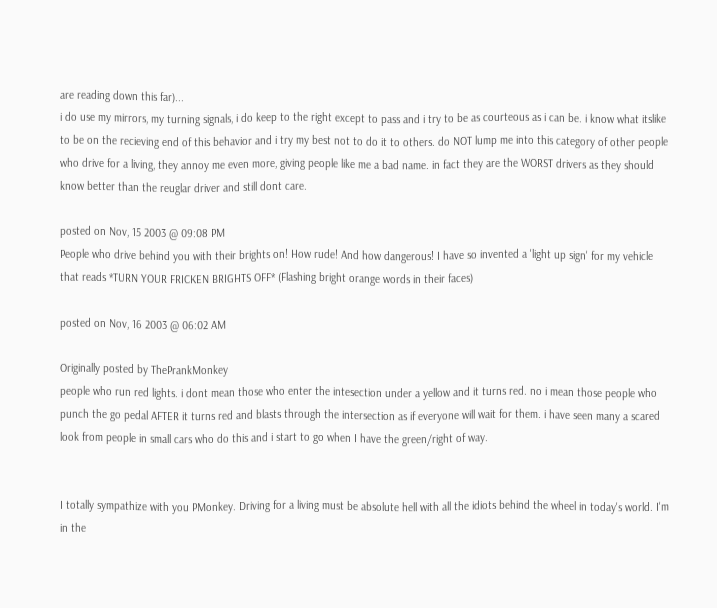are reading down this far)...
i do use my mirrors, my turning signals, i do keep to the right except to pass and i try to be as courteous as i can be. i know what itslike to be on the recieving end of this behavior and i try my best not to do it to others. do NOT lump me into this category of other people who drive for a living, they annoy me even more, giving people like me a bad name. in fact they are the WORST drivers as they should know better than the reuglar driver and still dont care.

posted on Nov, 15 2003 @ 09:08 PM
People who drive behind you with their brights on! How rude! And how dangerous! I have so invented a 'light up sign' for my vehicle that reads *TURN YOUR FRICKEN BRIGHTS OFF* (Flashing bright orange words in their faces)

posted on Nov, 16 2003 @ 06:02 AM

Originally posted by ThePrankMonkey
people who run red lights. i dont mean those who enter the intesection under a yellow and it turns red. no i mean those people who punch the go pedal AFTER it turns red and blasts through the intersection as if everyone will wait for them. i have seen many a scared look from people in small cars who do this and i start to go when I have the green/right of way.


I totally sympathize with you PMonkey. Driving for a living must be absolute hell with all the idiots behind the wheel in today's world. I'm in the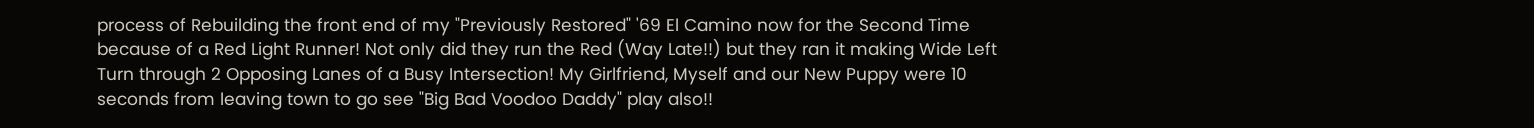process of Rebuilding the front end of my "Previously Restored" '69 El Camino now for the Second Time because of a Red Light Runner! Not only did they run the Red (Way Late!!) but they ran it making Wide Left Turn through 2 Opposing Lanes of a Busy Intersection! My Girlfriend, Myself and our New Puppy were 10 seconds from leaving town to go see "Big Bad Voodoo Daddy" play also!!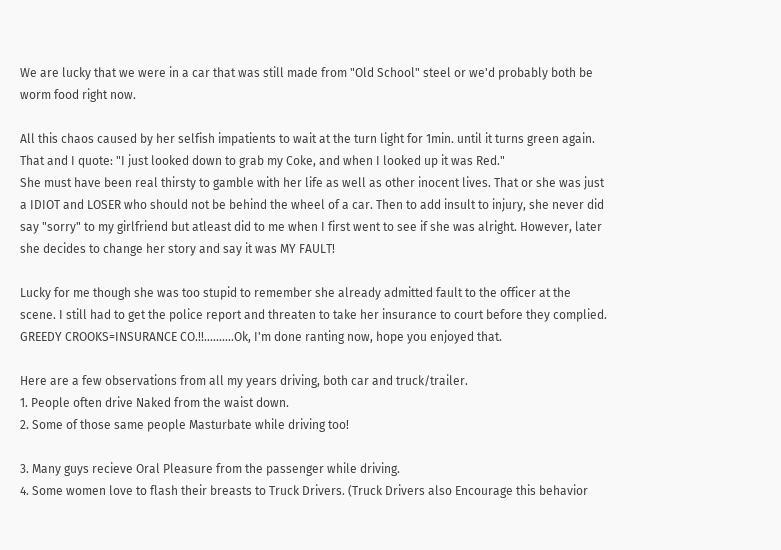We are lucky that we were in a car that was still made from "Old School" steel or we'd probably both be worm food right now.

All this chaos caused by her selfish impatients to wait at the turn light for 1min. until it turns green again. That and I quote: "I just looked down to grab my Coke, and when I looked up it was Red."
She must have been real thirsty to gamble with her life as well as other inocent lives. That or she was just a IDIOT and LOSER who should not be behind the wheel of a car. Then to add insult to injury, she never did say "sorry" to my girlfriend but atleast did to me when I first went to see if she was alright. However, later she decides to change her story and say it was MY FAULT!

Lucky for me though she was too stupid to remember she already admitted fault to the officer at the scene. I still had to get the police report and threaten to take her insurance to court before they complied. GREEDY CROOKS=INSURANCE CO.!!..........Ok, I'm done ranting now, hope you enjoyed that.

Here are a few observations from all my years driving, both car and truck/trailer.
1. People often drive Naked from the waist down.
2. Some of those same people Masturbate while driving too!

3. Many guys recieve Oral Pleasure from the passenger while driving.
4. Some women love to flash their breasts to Truck Drivers. (Truck Drivers also Encourage this behavior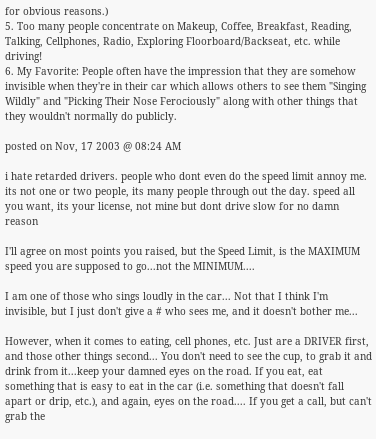for obvious reasons.)
5. Too many people concentrate on Makeup, Coffee, Breakfast, Reading, Talking, Cellphones, Radio, Exploring Floorboard/Backseat, etc. while driving!
6. My Favorite: People often have the impression that they are somehow invisible when they're in their car which allows others to see them "Singing Wildly" and "Picking Their Nose Ferociously" along with other things that they wouldn't normally do publicly.

posted on Nov, 17 2003 @ 08:24 AM

i hate retarded drivers. people who dont even do the speed limit annoy me. its not one or two people, its many people through out the day. speed all you want, its your license, not mine but dont drive slow for no damn reason

I'll agree on most points you raised, but the Speed Limit, is the MAXIMUM speed you are supposed to go...not the MINIMUM....

I am one of those who sings loudly in the car... Not that I think I'm invisible, but I just don't give a # who sees me, and it doesn't bother me...

However, when it comes to eating, cell phones, etc. Just are a DRIVER first, and those other things second... You don't need to see the cup, to grab it and drink from it...keep your damned eyes on the road. If you eat, eat something that is easy to eat in the car (i.e. something that doesn't fall apart or drip, etc.), and again, eyes on the road.... If you get a call, but can't grab the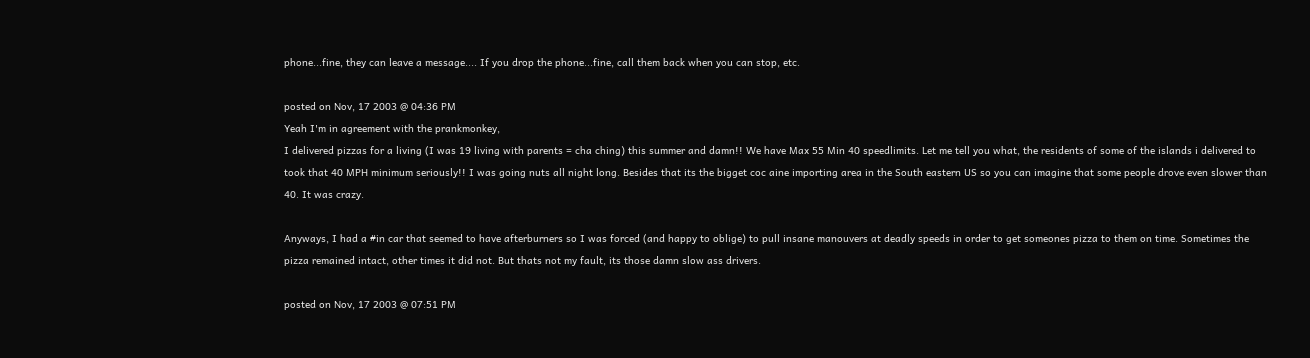phone...fine, they can leave a message.... If you drop the phone...fine, call them back when you can stop, etc.

posted on Nov, 17 2003 @ 04:36 PM
Yeah I'm in agreement with the prankmonkey,
I delivered pizzas for a living (I was 19 living with parents = cha ching) this summer and damn!! We have Max 55 Min 40 speedlimits. Let me tell you what, the residents of some of the islands i delivered to took that 40 MPH minimum seriously!! I was going nuts all night long. Besides that its the bigget coc aine importing area in the South eastern US so you can imagine that some people drove even slower than 40. It was crazy.

Anyways, I had a #in car that seemed to have afterburners so I was forced (and happy to oblige) to pull insane manouvers at deadly speeds in order to get someones pizza to them on time. Sometimes the pizza remained intact, other times it did not. But thats not my fault, its those damn slow ass drivers.

posted on Nov, 17 2003 @ 07:51 PM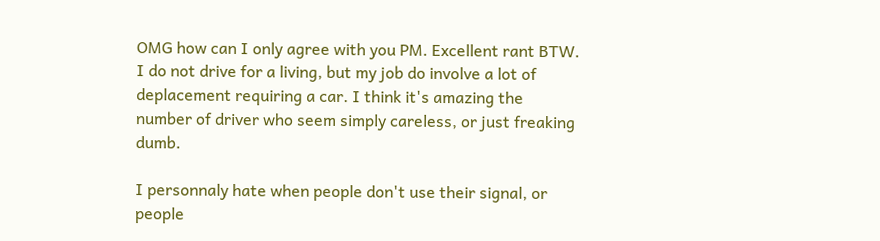OMG how can I only agree with you PM. Excellent rant BTW. I do not drive for a living, but my job do involve a lot of deplacement requiring a car. I think it's amazing the number of driver who seem simply careless, or just freaking dumb.

I personnaly hate when people don't use their signal, or people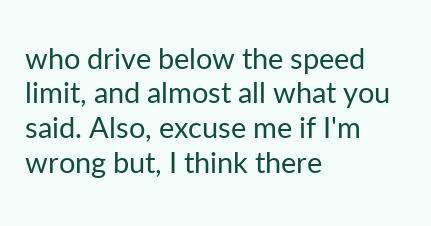who drive below the speed limit, and almost all what you said. Also, excuse me if I'm wrong but, I think there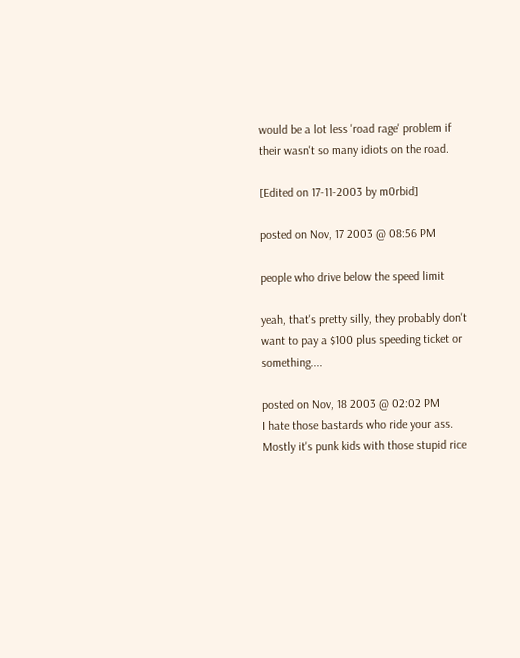would be a lot less 'road rage' problem if their wasn't so many idiots on the road.

[Edited on 17-11-2003 by m0rbid]

posted on Nov, 17 2003 @ 08:56 PM

people who drive below the speed limit

yeah, that's pretty silly, they probably don't want to pay a $100 plus speeding ticket or something....

posted on Nov, 18 2003 @ 02:02 PM
I hate those bastards who ride your ass. Mostly it's punk kids with those stupid rice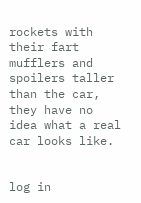rockets with their fart mufflers and spoilers taller than the car, they have no idea what a real car looks like.


log in